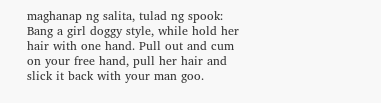maghanap ng salita, tulad ng spook:
Bang a girl doggy style, while hold her hair with one hand. Pull out and cum on your free hand, pull her hair and slick it back with your man goo.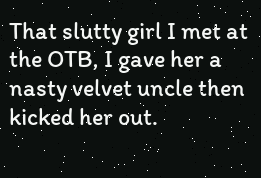That slutty girl I met at the OTB, I gave her a nasty velvet uncle then kicked her out.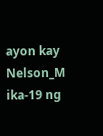ayon kay Nelson_M ika-19 ng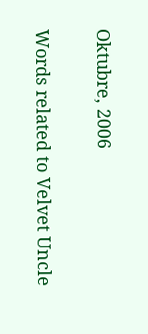Oktubre, 2006

Words related to Velvet Uncle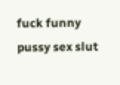fuck funny pussy sex slut